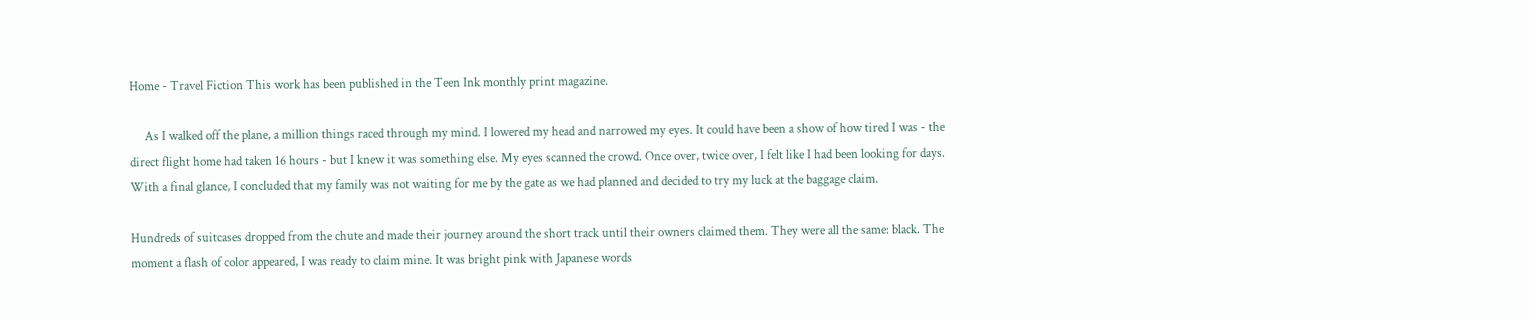Home - Travel Fiction This work has been published in the Teen Ink monthly print magazine.

     As I walked off the plane, a million things raced through my mind. I lowered my head and narrowed my eyes. It could have been a show of how tired I was - the direct flight home had taken 16 hours - but I knew it was something else. My eyes scanned the crowd. Once over, twice over, I felt like I had been looking for days. With a final glance, I concluded that my family was not waiting for me by the gate as we had planned and decided to try my luck at the baggage claim.

Hundreds of suitcases dropped from the chute and made their journey around the short track until their owners claimed them. They were all the same: black. The moment a flash of color appeared, I was ready to claim mine. It was bright pink with Japanese words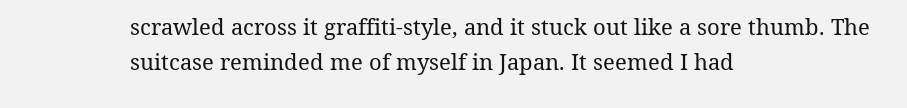scrawled across it graffiti-style, and it stuck out like a sore thumb. The suitcase reminded me of myself in Japan. It seemed I had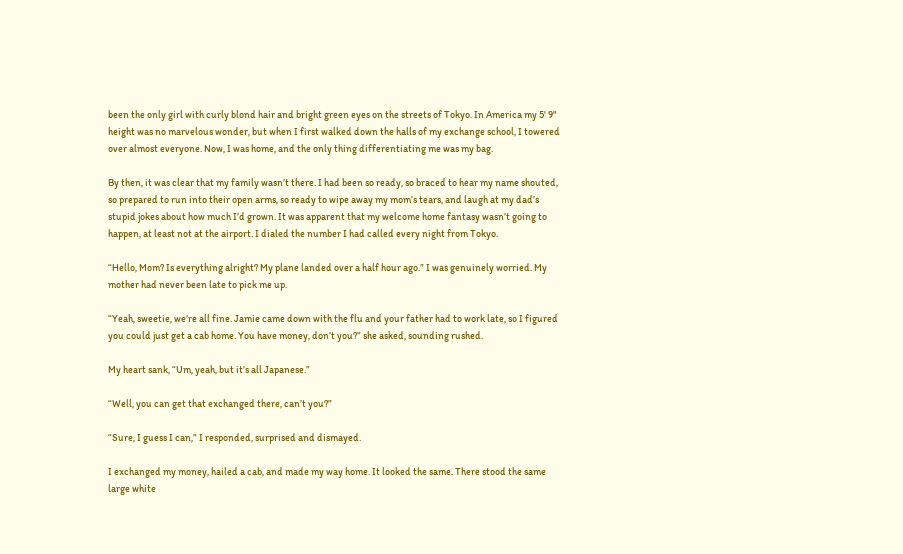been the only girl with curly blond hair and bright green eyes on the streets of Tokyo. In America my 5' 9" height was no marvelous wonder, but when I first walked down the halls of my exchange school, I towered over almost everyone. Now, I was home, and the only thing differentiating me was my bag.

By then, it was clear that my family wasn’t there. I had been so ready, so braced to hear my name shouted, so prepared to run into their open arms, so ready to wipe away my mom’s tears, and laugh at my dad’s stupid jokes about how much I’d grown. It was apparent that my welcome home fantasy wasn’t going to happen, at least not at the airport. I dialed the number I had called every night from Tokyo.

“Hello, Mom? Is everything alright? My plane landed over a half hour ago.” I was genuinely worried. My mother had never been late to pick me up.

“Yeah, sweetie, we’re all fine. Jamie came down with the flu and your father had to work late, so I figured you could just get a cab home. You have money, don’t you?” she asked, sounding rushed.

My heart sank, “Um, yeah, but it’s all Japanese.”

“Well, you can get that exchanged there, can’t you?”

“Sure, I guess I can,” I responded, surprised and dismayed.

I exchanged my money, hailed a cab, and made my way home. It looked the same. There stood the same large white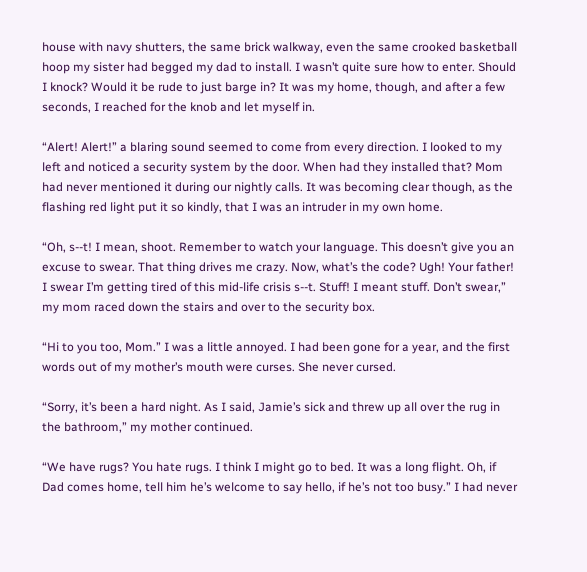house with navy shutters, the same brick walkway, even the same crooked basketball hoop my sister had begged my dad to install. I wasn’t quite sure how to enter. Should I knock? Would it be rude to just barge in? It was my home, though, and after a few seconds, I reached for the knob and let myself in.

“Alert! Alert!” a blaring sound seemed to come from every direction. I looked to my left and noticed a security system by the door. When had they installed that? Mom had never mentioned it during our nightly calls. It was becoming clear though, as the flashing red light put it so kindly, that I was an intruder in my own home.

“Oh, s--t! I mean, shoot. Remember to watch your language. This doesn’t give you an excuse to swear. That thing drives me crazy. Now, what’s the code? Ugh! Your father! I swear I’m getting tired of this mid-life crisis s--t. Stuff! I meant stuff. Don’t swear,” my mom raced down the stairs and over to the security box.

“Hi to you too, Mom.” I was a little annoyed. I had been gone for a year, and the first words out of my mother’s mouth were curses. She never cursed.

“Sorry, it’s been a hard night. As I said, Jamie’s sick and threw up all over the rug in the bathroom,” my mother continued.

“We have rugs? You hate rugs. I think I might go to bed. It was a long flight. Oh, if Dad comes home, tell him he’s welcome to say hello, if he’s not too busy.” I had never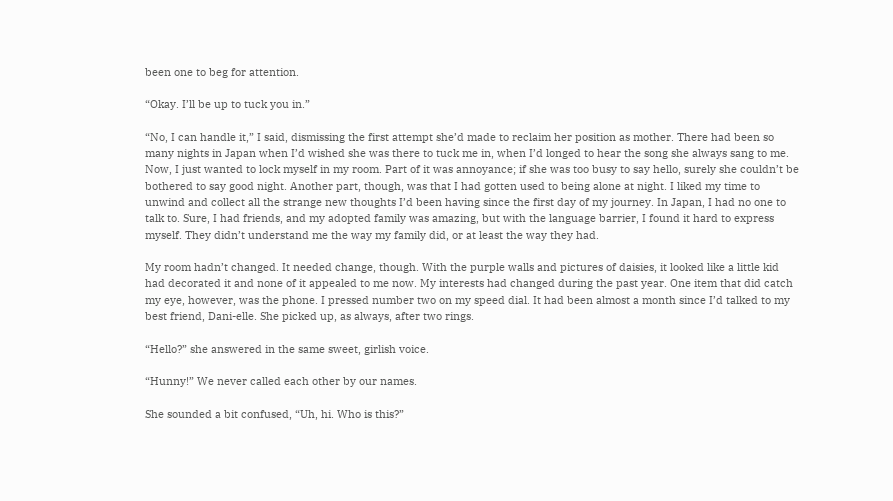been one to beg for attention.

“Okay. I’ll be up to tuck you in.”

“No, I can handle it,” I said, dismissing the first attempt she’d made to reclaim her position as mother. There had been so many nights in Japan when I’d wished she was there to tuck me in, when I’d longed to hear the song she always sang to me. Now, I just wanted to lock myself in my room. Part of it was annoyance; if she was too busy to say hello, surely she couldn’t be bothered to say good night. Another part, though, was that I had gotten used to being alone at night. I liked my time to unwind and collect all the strange new thoughts I’d been having since the first day of my journey. In Japan, I had no one to talk to. Sure, I had friends, and my adopted family was amazing, but with the language barrier, I found it hard to express myself. They didn’t understand me the way my family did, or at least the way they had.

My room hadn’t changed. It needed change, though. With the purple walls and pictures of daisies, it looked like a little kid had decorated it and none of it appealed to me now. My interests had changed during the past year. One item that did catch my eye, however, was the phone. I pressed number two on my speed dial. It had been almost a month since I’d talked to my best friend, Dani-elle. She picked up, as always, after two rings.

“Hello?” she answered in the same sweet, girlish voice.

“Hunny!” We never called each other by our names.

She sounded a bit confused, “Uh, hi. Who is this?”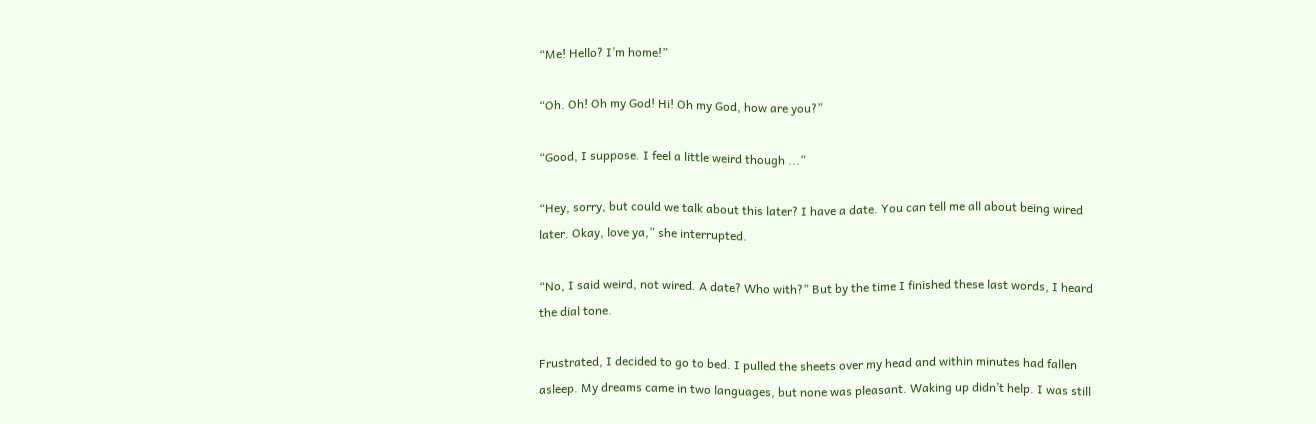“Me! Hello? I’m home!”

“Oh. Oh! Oh my God! Hi! Oh my God, how are you?”

“Good, I suppose. I feel a little weird though ...”

“Hey, sorry, but could we talk about this later? I have a date. You can tell me all about being wired later. Okay, love ya,” she interrupted.

“No, I said weird, not wired. A date? Who with?” But by the time I finished these last words, I heard the dial tone.

Frustrated, I decided to go to bed. I pulled the sheets over my head and within minutes had fallen asleep. My dreams came in two languages, but none was pleasant. Waking up didn’t help. I was still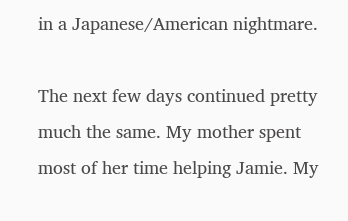in a Japanese/American nightmare.

The next few days continued pretty much the same. My mother spent most of her time helping Jamie. My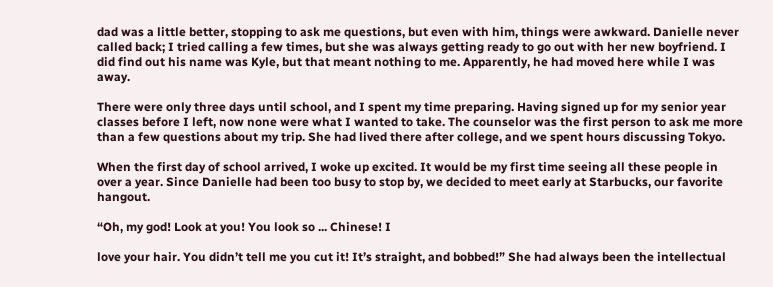dad was a little better, stopping to ask me questions, but even with him, things were awkward. Danielle never called back; I tried calling a few times, but she was always getting ready to go out with her new boyfriend. I did find out his name was Kyle, but that meant nothing to me. Apparently, he had moved here while I was away.

There were only three days until school, and I spent my time preparing. Having signed up for my senior year classes before I left, now none were what I wanted to take. The counselor was the first person to ask me more than a few questions about my trip. She had lived there after college, and we spent hours discussing Tokyo.

When the first day of school arrived, I woke up excited. It would be my first time seeing all these people in over a year. Since Danielle had been too busy to stop by, we decided to meet early at Starbucks, our favorite hangout.

“Oh, my god! Look at you! You look so ... Chinese! I

love your hair. You didn’t tell me you cut it! It’s straight, and bobbed!” She had always been the intellectual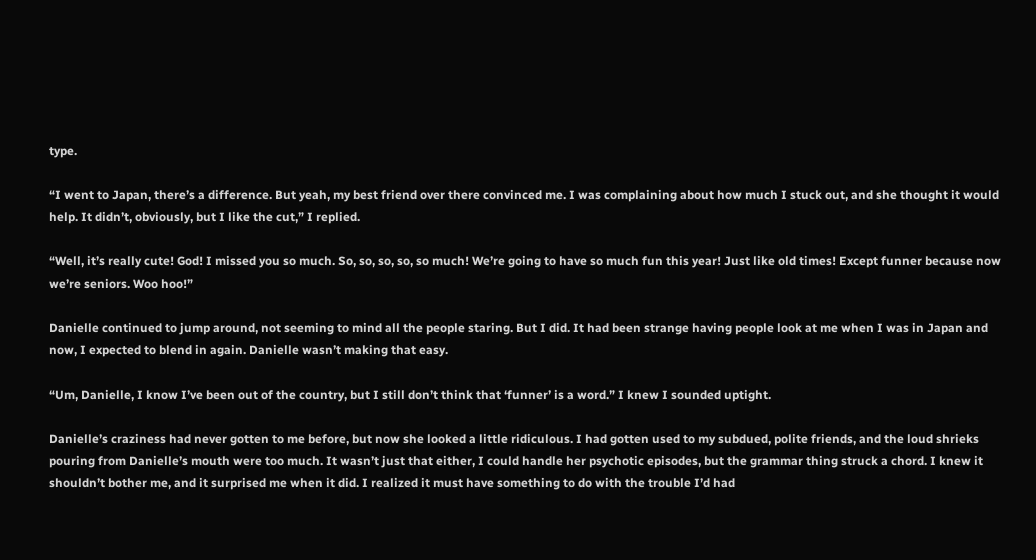type.

“I went to Japan, there’s a difference. But yeah, my best friend over there convinced me. I was complaining about how much I stuck out, and she thought it would help. It didn’t, obviously, but I like the cut,” I replied.

“Well, it’s really cute! God! I missed you so much. So, so, so, so, so much! We’re going to have so much fun this year! Just like old times! Except funner because now we’re seniors. Woo hoo!”

Danielle continued to jump around, not seeming to mind all the people staring. But I did. It had been strange having people look at me when I was in Japan and now, I expected to blend in again. Danielle wasn’t making that easy.

“Um, Danielle, I know I’ve been out of the country, but I still don’t think that ‘funner’ is a word.” I knew I sounded uptight.

Danielle’s craziness had never gotten to me before, but now she looked a little ridiculous. I had gotten used to my subdued, polite friends, and the loud shrieks pouring from Danielle’s mouth were too much. It wasn’t just that either, I could handle her psychotic episodes, but the grammar thing struck a chord. I knew it shouldn’t bother me, and it surprised me when it did. I realized it must have something to do with the trouble I’d had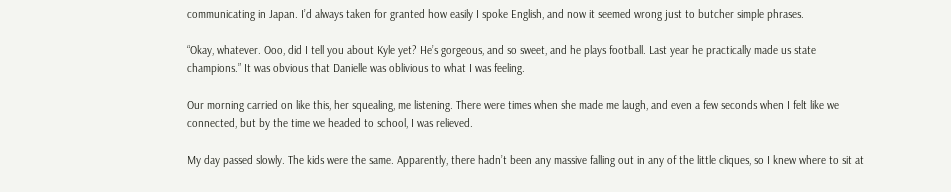communicating in Japan. I’d always taken for granted how easily I spoke English, and now it seemed wrong just to butcher simple phrases.

“Okay, whatever. Ooo, did I tell you about Kyle yet? He’s gorgeous, and so sweet, and he plays football. Last year he practically made us state champions.” It was obvious that Danielle was oblivious to what I was feeling.

Our morning carried on like this, her squealing, me listening. There were times when she made me laugh, and even a few seconds when I felt like we connected, but by the time we headed to school, I was relieved.

My day passed slowly. The kids were the same. Apparently, there hadn’t been any massive falling out in any of the little cliques, so I knew where to sit at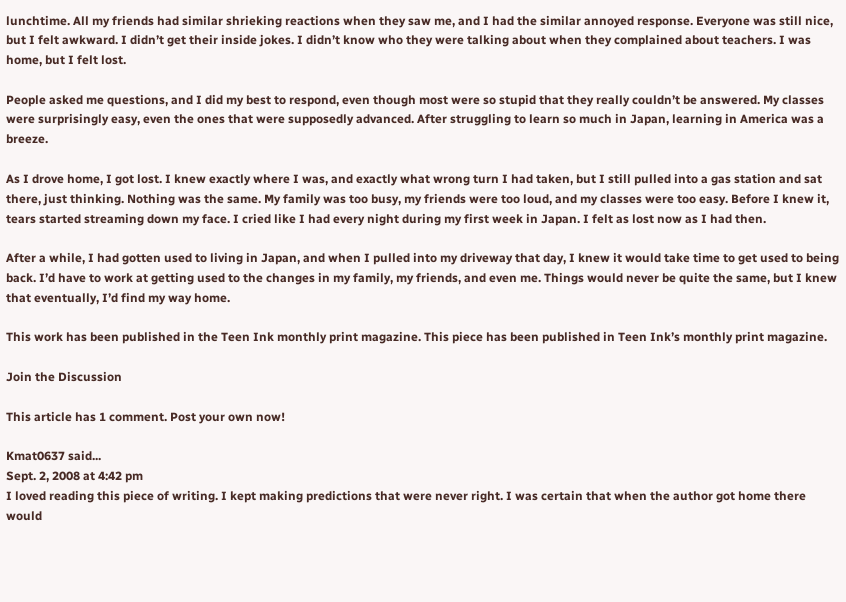lunchtime. All my friends had similar shrieking reactions when they saw me, and I had the similar annoyed response. Everyone was still nice, but I felt awkward. I didn’t get their inside jokes. I didn’t know who they were talking about when they complained about teachers. I was home, but I felt lost.

People asked me questions, and I did my best to respond, even though most were so stupid that they really couldn’t be answered. My classes were surprisingly easy, even the ones that were supposedly advanced. After struggling to learn so much in Japan, learning in America was a breeze.

As I drove home, I got lost. I knew exactly where I was, and exactly what wrong turn I had taken, but I still pulled into a gas station and sat there, just thinking. Nothing was the same. My family was too busy, my friends were too loud, and my classes were too easy. Before I knew it, tears started streaming down my face. I cried like I had every night during my first week in Japan. I felt as lost now as I had then.

After a while, I had gotten used to living in Japan, and when I pulled into my driveway that day, I knew it would take time to get used to being back. I’d have to work at getting used to the changes in my family, my friends, and even me. Things would never be quite the same, but I knew that eventually, I’d find my way home.

This work has been published in the Teen Ink monthly print magazine. This piece has been published in Teen Ink’s monthly print magazine.

Join the Discussion

This article has 1 comment. Post your own now!

Kmat0637 said...
Sept. 2, 2008 at 4:42 pm
I loved reading this piece of writing. I kept making predictions that were never right. I was certain that when the author got home there would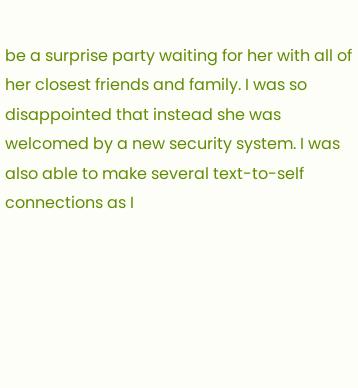be a surprise party waiting for her with all of her closest friends and family. I was so disappointed that instead she was welcomed by a new security system. I was also able to make several text-to-self connections as I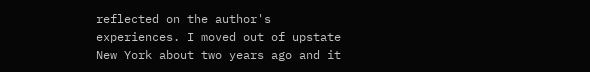reflected on the author's experiences. I moved out of upstate New York about two years ago and it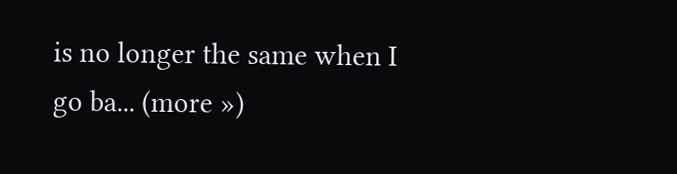is no longer the same when I go ba... (more »)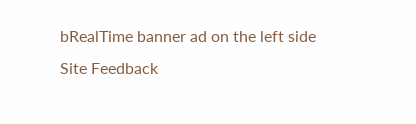bRealTime banner ad on the left side
Site Feedback